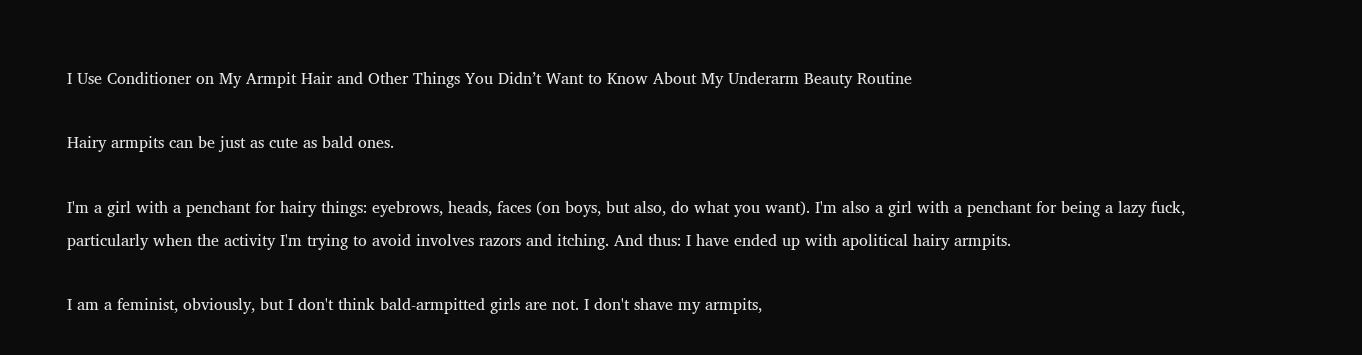I Use Conditioner on My Armpit Hair and Other Things You Didn’t Want to Know About My Underarm Beauty Routine

Hairy armpits can be just as cute as bald ones.

I'm a girl with a penchant for hairy things: eyebrows, heads, faces (on boys, but also, do what you want). I'm also a girl with a penchant for being a lazy fuck, particularly when the activity I'm trying to avoid involves razors and itching. And thus: I have ended up with apolitical hairy armpits.

I am a feminist, obviously, but I don't think bald-armpitted girls are not. I don't shave my armpits,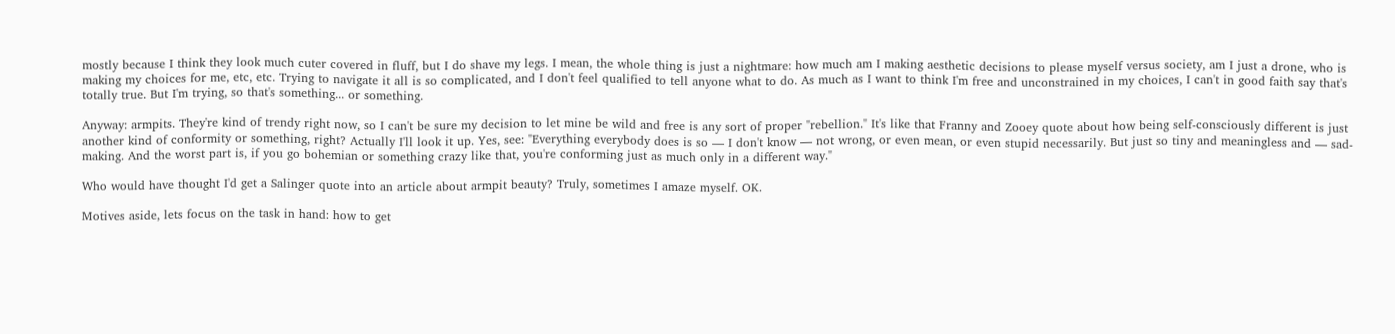mostly because I think they look much cuter covered in fluff, but I do shave my legs. I mean, the whole thing is just a nightmare: how much am I making aesthetic decisions to please myself versus society, am I just a drone, who is making my choices for me, etc, etc. Trying to navigate it all is so complicated, and I don't feel qualified to tell anyone what to do. As much as I want to think I'm free and unconstrained in my choices, I can't in good faith say that's totally true. But I'm trying, so that's something... or something.

Anyway: armpits. They're kind of trendy right now, so I can't be sure my decision to let mine be wild and free is any sort of proper "rebellion." It's like that Franny and Zooey quote about how being self-consciously different is just another kind of conformity or something, right? Actually I'll look it up. Yes, see: "Everything everybody does is so — I don't know — not wrong, or even mean, or even stupid necessarily. But just so tiny and meaningless and — sad-making. And the worst part is, if you go bohemian or something crazy like that, you're conforming just as much only in a different way."

Who would have thought I'd get a Salinger quote into an article about armpit beauty? Truly, sometimes I amaze myself. OK.

Motives aside, lets focus on the task in hand: how to get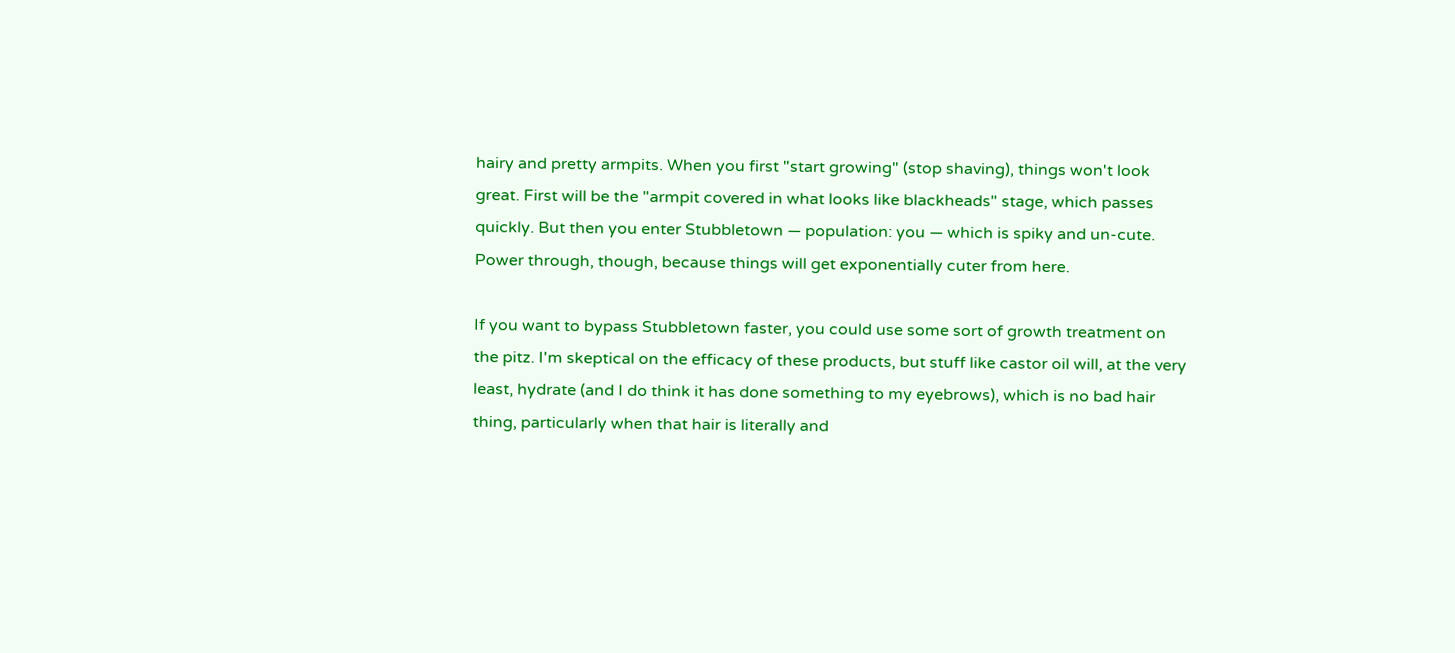hairy and pretty armpits. When you first "start growing" (stop shaving), things won't look great. First will be the "armpit covered in what looks like blackheads" stage, which passes quickly. But then you enter Stubbletown — population: you — which is spiky and un-cute. Power through, though, because things will get exponentially cuter from here.

If you want to bypass Stubbletown faster, you could use some sort of growth treatment on the pitz. I'm skeptical on the efficacy of these products, but stuff like castor oil will, at the very least, hydrate (and I do think it has done something to my eyebrows), which is no bad hair thing, particularly when that hair is literally and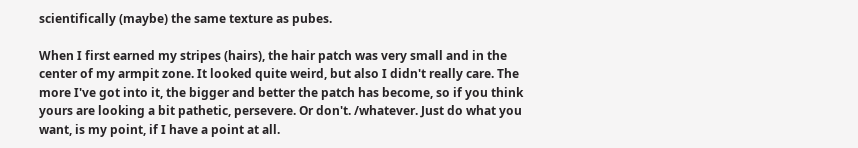scientifically (maybe) the same texture as pubes.

When I first earned my stripes (hairs), the hair patch was very small and in the center of my armpit zone. It looked quite weird, but also I didn't really care. The more I've got into it, the bigger and better the patch has become, so if you think yours are looking a bit pathetic, persevere. Or don't. /whatever. Just do what you want, is my point, if I have a point at all.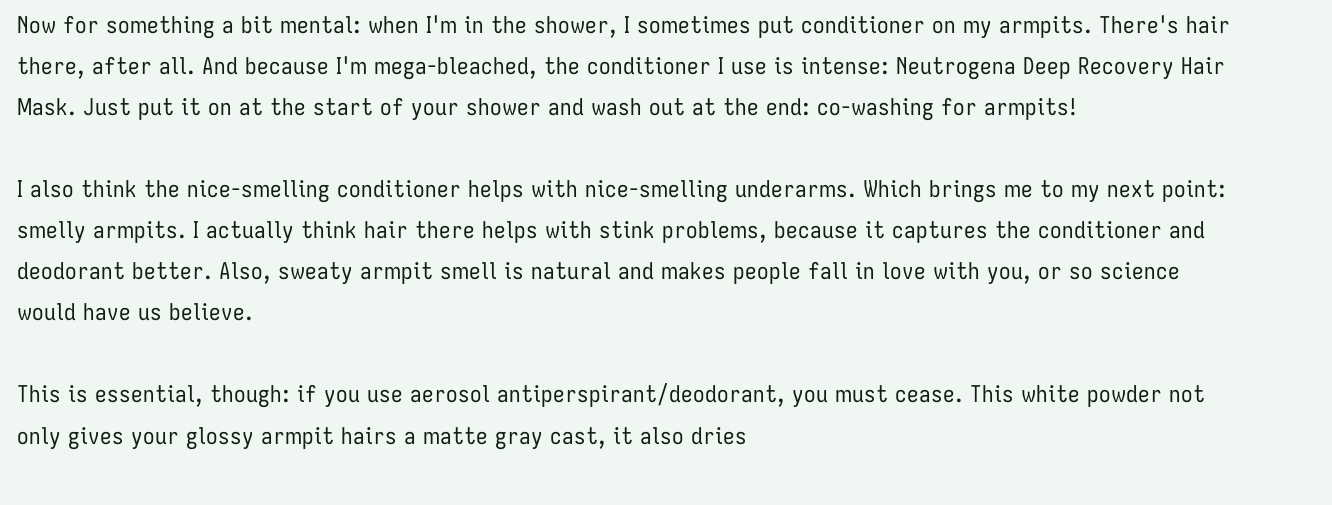Now for something a bit mental: when I'm in the shower, I sometimes put conditioner on my armpits. There's hair there, after all. And because I'm mega-bleached, the conditioner I use is intense: Neutrogena Deep Recovery Hair Mask. Just put it on at the start of your shower and wash out at the end: co-washing for armpits!

I also think the nice-smelling conditioner helps with nice-smelling underarms. Which brings me to my next point: smelly armpits. I actually think hair there helps with stink problems, because it captures the conditioner and deodorant better. Also, sweaty armpit smell is natural and makes people fall in love with you, or so science would have us believe.

This is essential, though: if you use aerosol antiperspirant/deodorant, you must cease. This white powder not only gives your glossy armpit hairs a matte gray cast, it also dries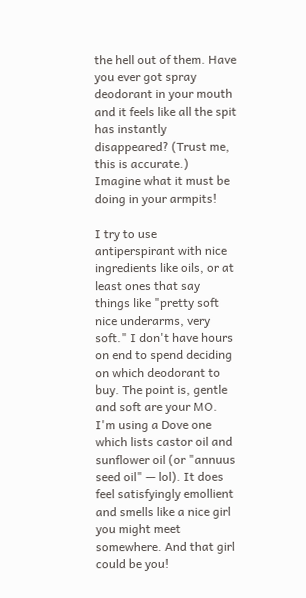the hell out of them. Have you ever got spray deodorant in your mouth and it feels like all the spit has instantly disappeared? (Trust me, this is accurate.) Imagine what it must be doing in your armpits!

I try to use antiperspirant with nice ingredients like oils, or at least ones that say things like "pretty soft nice underarms, very soft." I don't have hours on end to spend deciding on which deodorant to buy. The point is, gentle and soft are your MO. I'm using a Dove one which lists castor oil and sunflower oil (or "annuus seed oil" — lol). It does feel satisfyingly emollient and smells like a nice girl you might meet somewhere. And that girl could be you!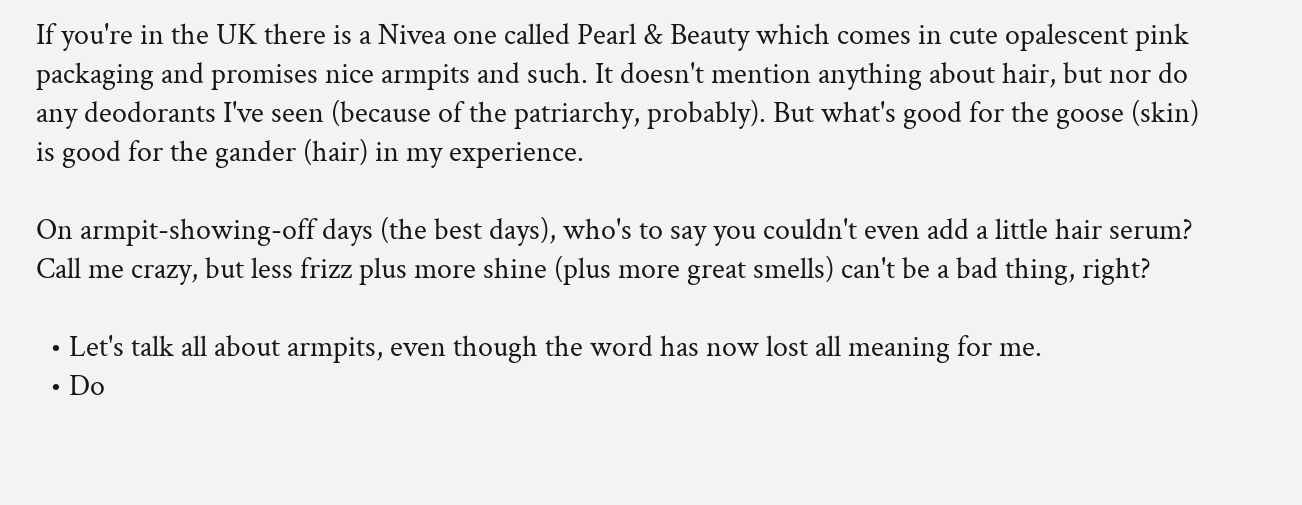If you're in the UK there is a Nivea one called Pearl & Beauty which comes in cute opalescent pink packaging and promises nice armpits and such. It doesn't mention anything about hair, but nor do any deodorants I've seen (because of the patriarchy, probably). But what's good for the goose (skin) is good for the gander (hair) in my experience.

On armpit-showing-off days (the best days), who's to say you couldn't even add a little hair serum? Call me crazy, but less frizz plus more shine (plus more great smells) can't be a bad thing, right?

  • Let's talk all about armpits, even though the word has now lost all meaning for me.
  • Do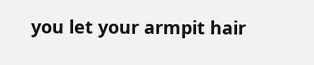you let your armpit hair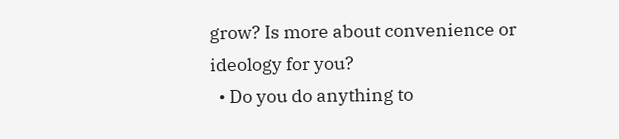grow? Is more about convenience or ideology for you?
  • Do you do anything to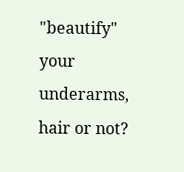"beautify" your underarms, hair or not?